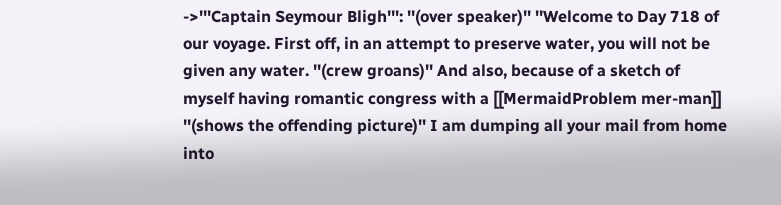->'''Captain Seymour Bligh''': ''(over speaker)'' ''Welcome to Day 718 of our voyage. First off, in an attempt to preserve water, you will not be given any water. ''(crew groans)'' And also, because of a sketch of myself having romantic congress with a [[MermaidProblem mer-man]] ''(shows the offending picture)'' I am dumping all your mail from home into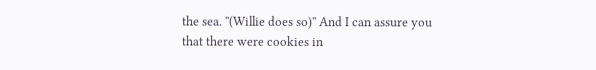the sea. ''(Willie does so)'' And I can assure you that there were cookies in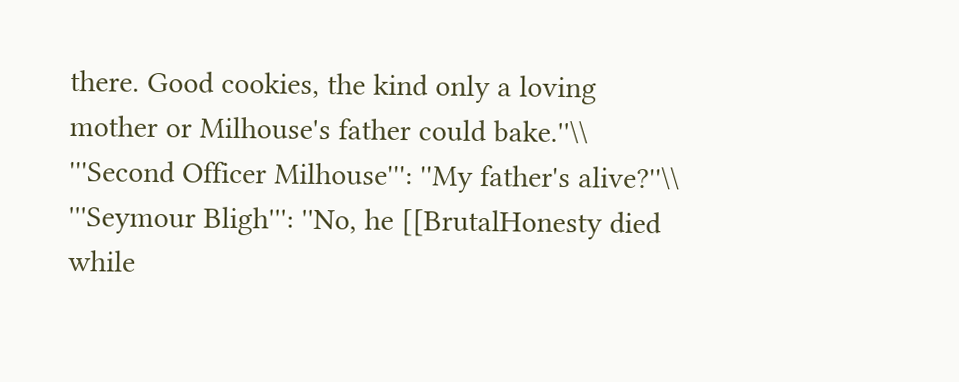there. Good cookies, the kind only a loving mother or Milhouse's father could bake.''\\
'''Second Officer Milhouse''': ''My father's alive?''\\
'''Seymour Bligh''': ''No, he [[BrutalHonesty died while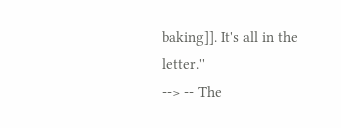baking]]. It's all in the letter.''
--> -- The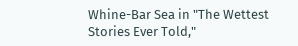Whine-Bar Sea in "The Wettest Stories Ever Told,"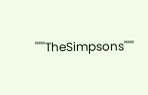'''''TheSimpsons'''''